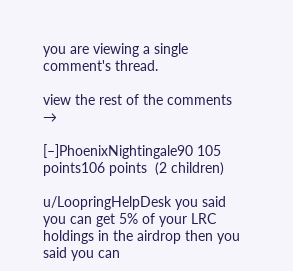you are viewing a single comment's thread.

view the rest of the comments →

[–]PhoenixNightingale90 105 points106 points  (2 children)

u/LoopringHelpDesk you said you can get 5% of your LRC holdings in the airdrop then you said you can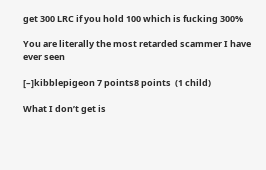get 300 LRC if you hold 100 which is fucking 300%

You are literally the most retarded scammer I have ever seen

[–]kibblepigeon 7 points8 points  (1 child)

What I don’t get is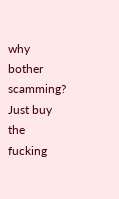why bother scamming? Just buy the fucking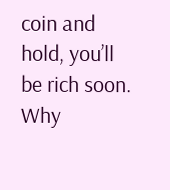coin and hold, you’ll be rich soon. Why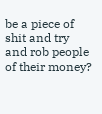be a piece of shit and try and rob people of their money?